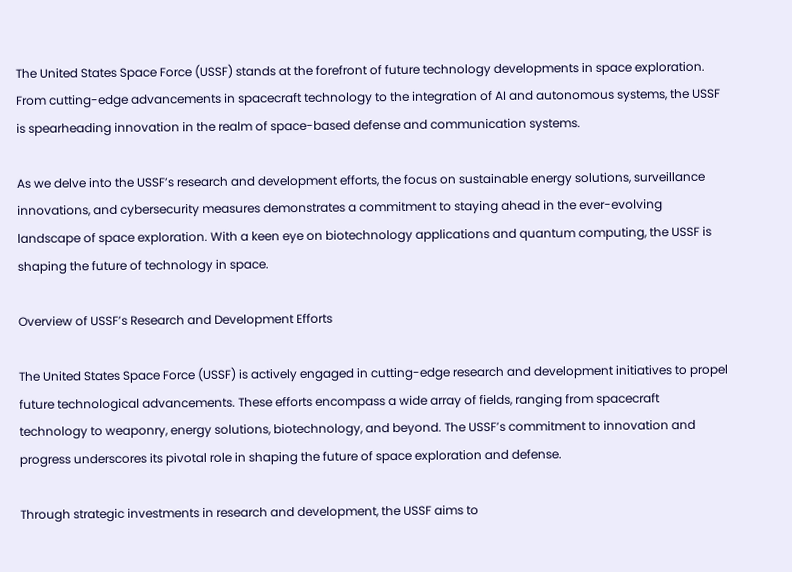The United States Space Force (USSF) stands at the forefront of future technology developments in space exploration. From cutting-edge advancements in spacecraft technology to the integration of AI and autonomous systems, the USSF is spearheading innovation in the realm of space-based defense and communication systems.

As we delve into the USSF’s research and development efforts, the focus on sustainable energy solutions, surveillance innovations, and cybersecurity measures demonstrates a commitment to staying ahead in the ever-evolving landscape of space exploration. With a keen eye on biotechnology applications and quantum computing, the USSF is shaping the future of technology in space.

Overview of USSF’s Research and Development Efforts

The United States Space Force (USSF) is actively engaged in cutting-edge research and development initiatives to propel future technological advancements. These efforts encompass a wide array of fields, ranging from spacecraft technology to weaponry, energy solutions, biotechnology, and beyond. The USSF’s commitment to innovation and progress underscores its pivotal role in shaping the future of space exploration and defense.

Through strategic investments in research and development, the USSF aims to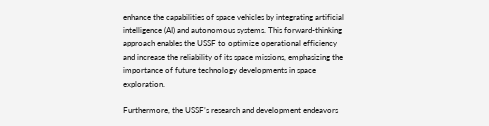enhance the capabilities of space vehicles by integrating artificial intelligence (AI) and autonomous systems. This forward-thinking approach enables the USSF to optimize operational efficiency and increase the reliability of its space missions, emphasizing the importance of future technology developments in space exploration.

Furthermore, the USSF’s research and development endeavors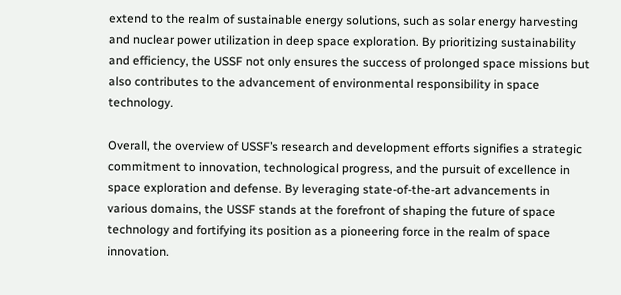extend to the realm of sustainable energy solutions, such as solar energy harvesting and nuclear power utilization in deep space exploration. By prioritizing sustainability and efficiency, the USSF not only ensures the success of prolonged space missions but also contributes to the advancement of environmental responsibility in space technology.

Overall, the overview of USSF’s research and development efforts signifies a strategic commitment to innovation, technological progress, and the pursuit of excellence in space exploration and defense. By leveraging state-of-the-art advancements in various domains, the USSF stands at the forefront of shaping the future of space technology and fortifying its position as a pioneering force in the realm of space innovation.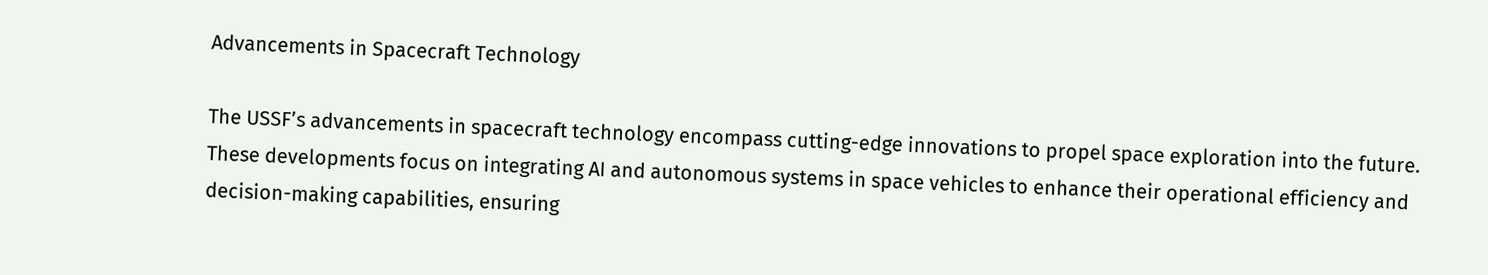Advancements in Spacecraft Technology

The USSF’s advancements in spacecraft technology encompass cutting-edge innovations to propel space exploration into the future. These developments focus on integrating AI and autonomous systems in space vehicles to enhance their operational efficiency and decision-making capabilities, ensuring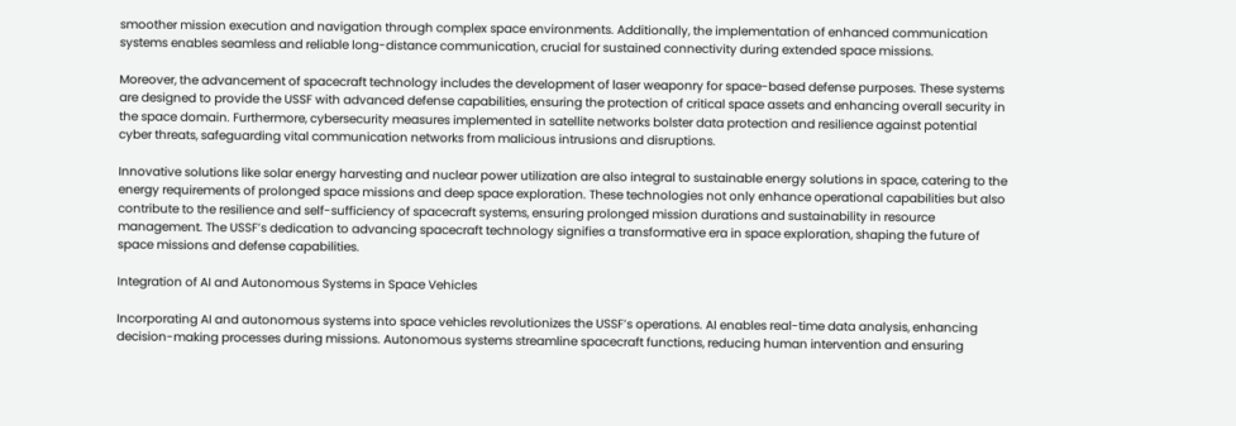smoother mission execution and navigation through complex space environments. Additionally, the implementation of enhanced communication systems enables seamless and reliable long-distance communication, crucial for sustained connectivity during extended space missions.

Moreover, the advancement of spacecraft technology includes the development of laser weaponry for space-based defense purposes. These systems are designed to provide the USSF with advanced defense capabilities, ensuring the protection of critical space assets and enhancing overall security in the space domain. Furthermore, cybersecurity measures implemented in satellite networks bolster data protection and resilience against potential cyber threats, safeguarding vital communication networks from malicious intrusions and disruptions.

Innovative solutions like solar energy harvesting and nuclear power utilization are also integral to sustainable energy solutions in space, catering to the energy requirements of prolonged space missions and deep space exploration. These technologies not only enhance operational capabilities but also contribute to the resilience and self-sufficiency of spacecraft systems, ensuring prolonged mission durations and sustainability in resource management. The USSF’s dedication to advancing spacecraft technology signifies a transformative era in space exploration, shaping the future of space missions and defense capabilities.

Integration of AI and Autonomous Systems in Space Vehicles

Incorporating AI and autonomous systems into space vehicles revolutionizes the USSF’s operations. AI enables real-time data analysis, enhancing decision-making processes during missions. Autonomous systems streamline spacecraft functions, reducing human intervention and ensuring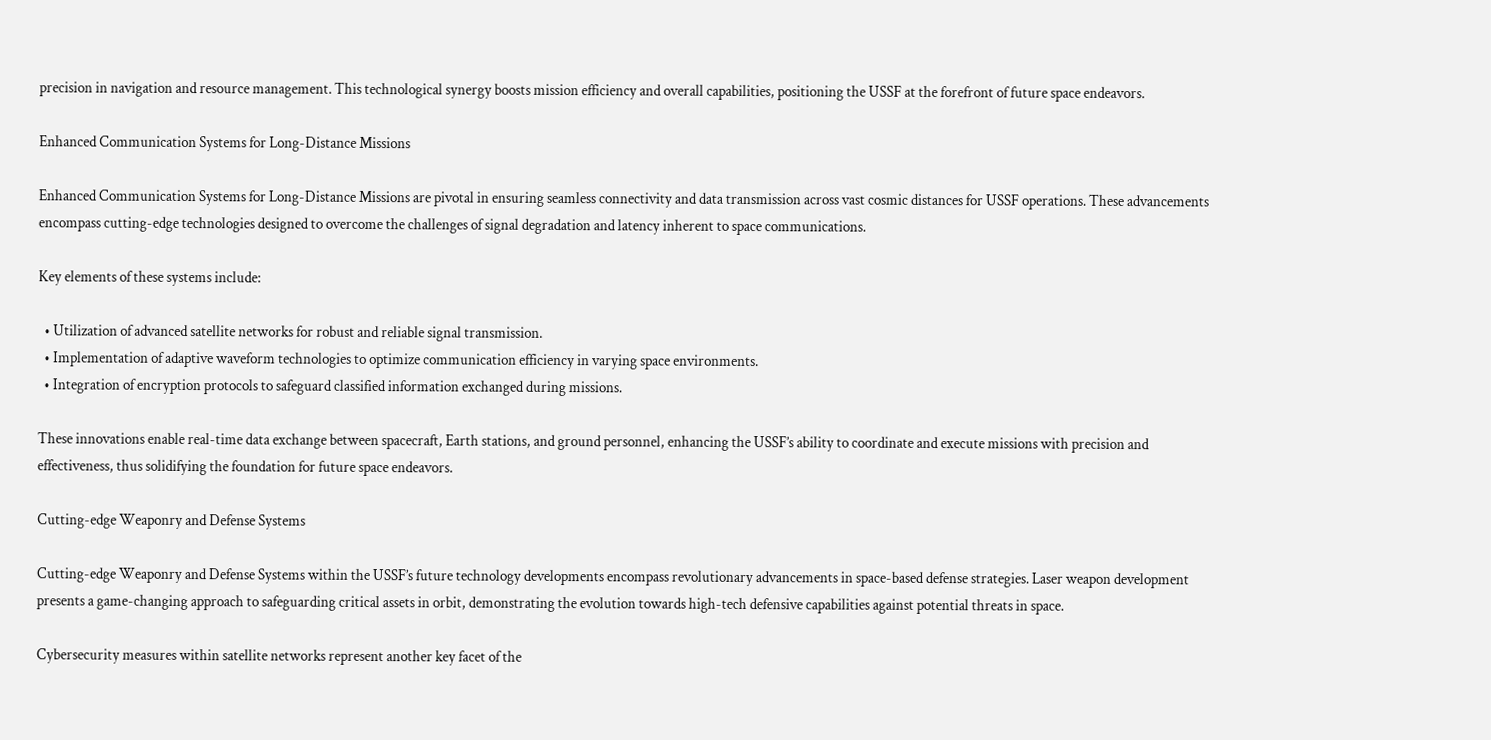precision in navigation and resource management. This technological synergy boosts mission efficiency and overall capabilities, positioning the USSF at the forefront of future space endeavors.

Enhanced Communication Systems for Long-Distance Missions

Enhanced Communication Systems for Long-Distance Missions are pivotal in ensuring seamless connectivity and data transmission across vast cosmic distances for USSF operations. These advancements encompass cutting-edge technologies designed to overcome the challenges of signal degradation and latency inherent to space communications.

Key elements of these systems include:

  • Utilization of advanced satellite networks for robust and reliable signal transmission.
  • Implementation of adaptive waveform technologies to optimize communication efficiency in varying space environments.
  • Integration of encryption protocols to safeguard classified information exchanged during missions.

These innovations enable real-time data exchange between spacecraft, Earth stations, and ground personnel, enhancing the USSF’s ability to coordinate and execute missions with precision and effectiveness, thus solidifying the foundation for future space endeavors.

Cutting-edge Weaponry and Defense Systems

Cutting-edge Weaponry and Defense Systems within the USSF’s future technology developments encompass revolutionary advancements in space-based defense strategies. Laser weapon development presents a game-changing approach to safeguarding critical assets in orbit, demonstrating the evolution towards high-tech defensive capabilities against potential threats in space.

Cybersecurity measures within satellite networks represent another key facet of the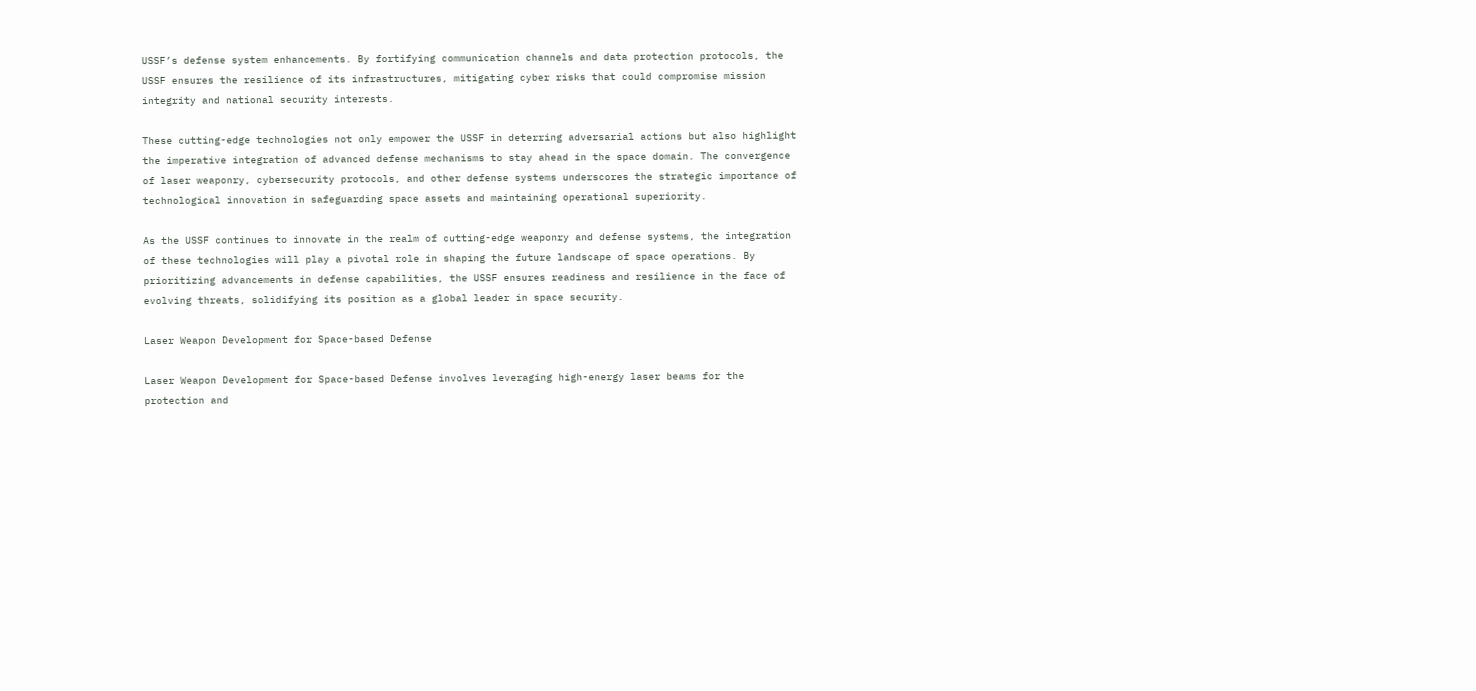USSF’s defense system enhancements. By fortifying communication channels and data protection protocols, the USSF ensures the resilience of its infrastructures, mitigating cyber risks that could compromise mission integrity and national security interests.

These cutting-edge technologies not only empower the USSF in deterring adversarial actions but also highlight the imperative integration of advanced defense mechanisms to stay ahead in the space domain. The convergence of laser weaponry, cybersecurity protocols, and other defense systems underscores the strategic importance of technological innovation in safeguarding space assets and maintaining operational superiority.

As the USSF continues to innovate in the realm of cutting-edge weaponry and defense systems, the integration of these technologies will play a pivotal role in shaping the future landscape of space operations. By prioritizing advancements in defense capabilities, the USSF ensures readiness and resilience in the face of evolving threats, solidifying its position as a global leader in space security.

Laser Weapon Development for Space-based Defense

Laser Weapon Development for Space-based Defense involves leveraging high-energy laser beams for the protection and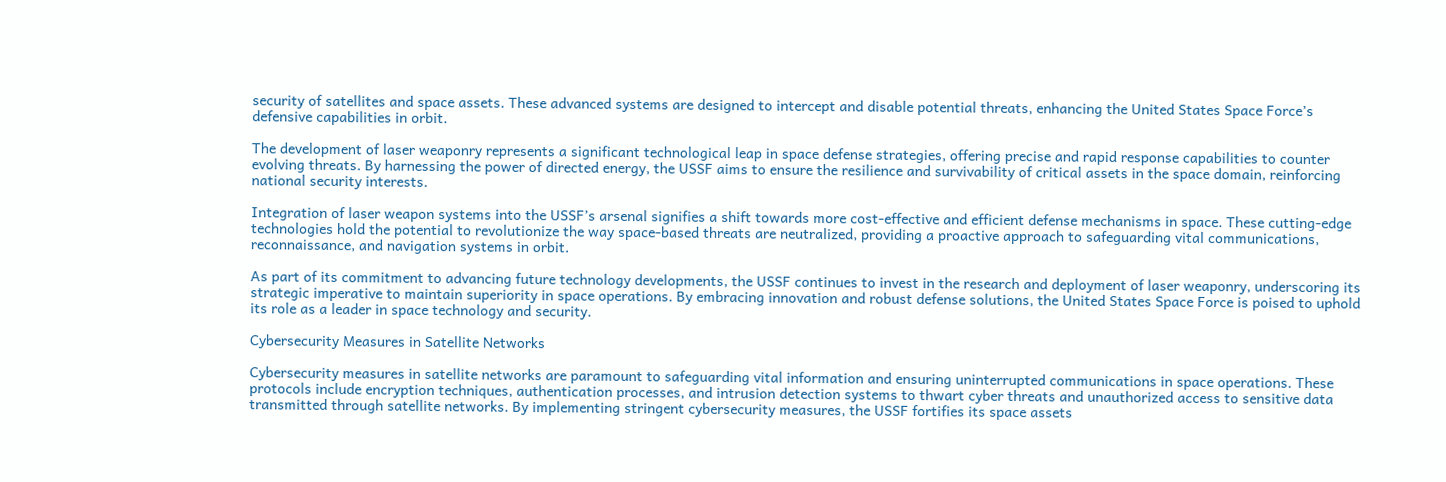security of satellites and space assets. These advanced systems are designed to intercept and disable potential threats, enhancing the United States Space Force’s defensive capabilities in orbit.

The development of laser weaponry represents a significant technological leap in space defense strategies, offering precise and rapid response capabilities to counter evolving threats. By harnessing the power of directed energy, the USSF aims to ensure the resilience and survivability of critical assets in the space domain, reinforcing national security interests.

Integration of laser weapon systems into the USSF’s arsenal signifies a shift towards more cost-effective and efficient defense mechanisms in space. These cutting-edge technologies hold the potential to revolutionize the way space-based threats are neutralized, providing a proactive approach to safeguarding vital communications, reconnaissance, and navigation systems in orbit.

As part of its commitment to advancing future technology developments, the USSF continues to invest in the research and deployment of laser weaponry, underscoring its strategic imperative to maintain superiority in space operations. By embracing innovation and robust defense solutions, the United States Space Force is poised to uphold its role as a leader in space technology and security.

Cybersecurity Measures in Satellite Networks

Cybersecurity measures in satellite networks are paramount to safeguarding vital information and ensuring uninterrupted communications in space operations. These protocols include encryption techniques, authentication processes, and intrusion detection systems to thwart cyber threats and unauthorized access to sensitive data transmitted through satellite networks. By implementing stringent cybersecurity measures, the USSF fortifies its space assets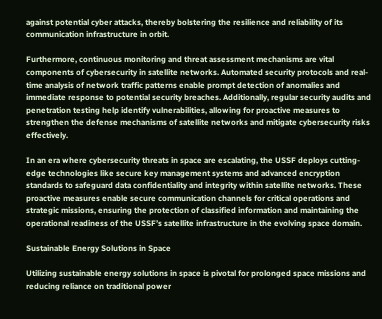against potential cyber attacks, thereby bolstering the resilience and reliability of its communication infrastructure in orbit.

Furthermore, continuous monitoring and threat assessment mechanisms are vital components of cybersecurity in satellite networks. Automated security protocols and real-time analysis of network traffic patterns enable prompt detection of anomalies and immediate response to potential security breaches. Additionally, regular security audits and penetration testing help identify vulnerabilities, allowing for proactive measures to strengthen the defense mechanisms of satellite networks and mitigate cybersecurity risks effectively.

In an era where cybersecurity threats in space are escalating, the USSF deploys cutting-edge technologies like secure key management systems and advanced encryption standards to safeguard data confidentiality and integrity within satellite networks. These proactive measures enable secure communication channels for critical operations and strategic missions, ensuring the protection of classified information and maintaining the operational readiness of the USSF’s satellite infrastructure in the evolving space domain.

Sustainable Energy Solutions in Space

Utilizing sustainable energy solutions in space is pivotal for prolonged space missions and reducing reliance on traditional power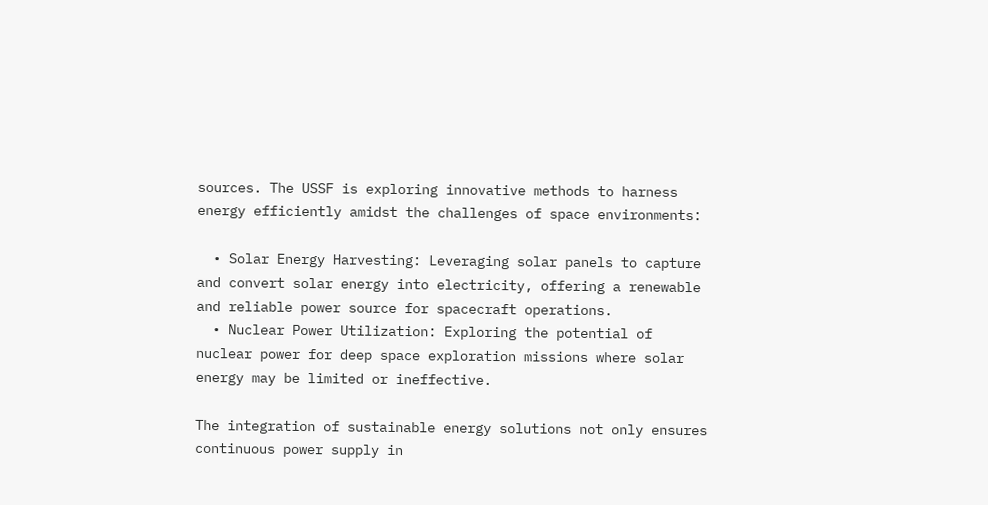sources. The USSF is exploring innovative methods to harness energy efficiently amidst the challenges of space environments:

  • Solar Energy Harvesting: Leveraging solar panels to capture and convert solar energy into electricity, offering a renewable and reliable power source for spacecraft operations.
  • Nuclear Power Utilization: Exploring the potential of nuclear power for deep space exploration missions where solar energy may be limited or ineffective.

The integration of sustainable energy solutions not only ensures continuous power supply in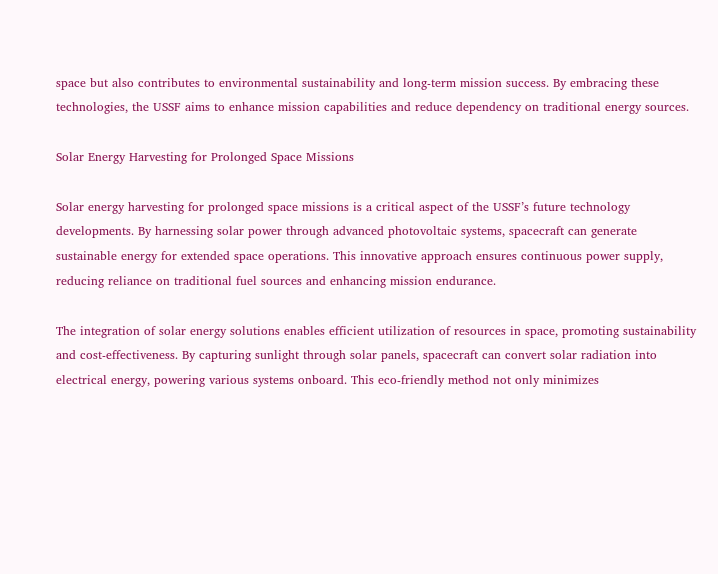space but also contributes to environmental sustainability and long-term mission success. By embracing these technologies, the USSF aims to enhance mission capabilities and reduce dependency on traditional energy sources.

Solar Energy Harvesting for Prolonged Space Missions

Solar energy harvesting for prolonged space missions is a critical aspect of the USSF’s future technology developments. By harnessing solar power through advanced photovoltaic systems, spacecraft can generate sustainable energy for extended space operations. This innovative approach ensures continuous power supply, reducing reliance on traditional fuel sources and enhancing mission endurance.

The integration of solar energy solutions enables efficient utilization of resources in space, promoting sustainability and cost-effectiveness. By capturing sunlight through solar panels, spacecraft can convert solar radiation into electrical energy, powering various systems onboard. This eco-friendly method not only minimizes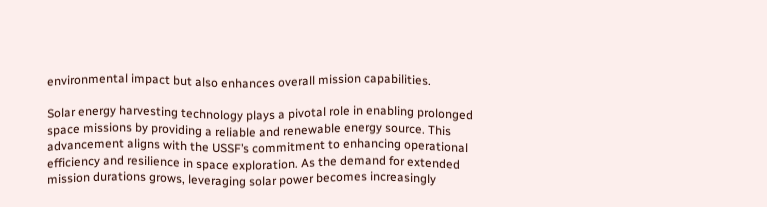environmental impact but also enhances overall mission capabilities.

Solar energy harvesting technology plays a pivotal role in enabling prolonged space missions by providing a reliable and renewable energy source. This advancement aligns with the USSF’s commitment to enhancing operational efficiency and resilience in space exploration. As the demand for extended mission durations grows, leveraging solar power becomes increasingly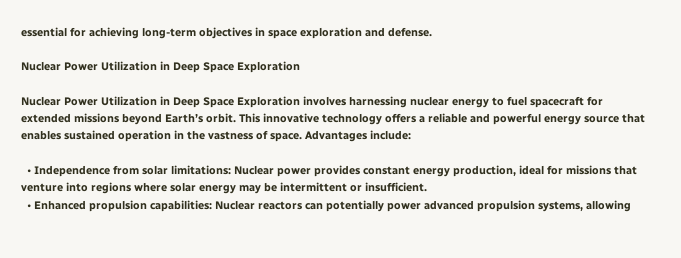essential for achieving long-term objectives in space exploration and defense.

Nuclear Power Utilization in Deep Space Exploration

Nuclear Power Utilization in Deep Space Exploration involves harnessing nuclear energy to fuel spacecraft for extended missions beyond Earth’s orbit. This innovative technology offers a reliable and powerful energy source that enables sustained operation in the vastness of space. Advantages include:

  • Independence from solar limitations: Nuclear power provides constant energy production, ideal for missions that venture into regions where solar energy may be intermittent or insufficient.
  • Enhanced propulsion capabilities: Nuclear reactors can potentially power advanced propulsion systems, allowing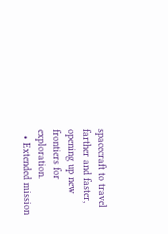spacecraft to travel farther and faster, opening up new frontiers for exploration.
  • Extended mission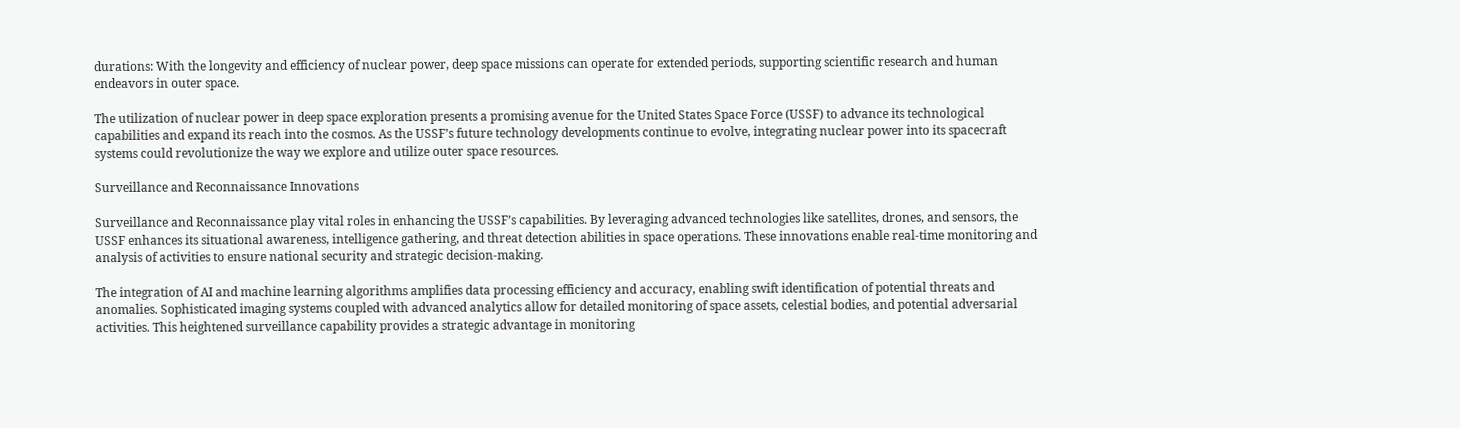durations: With the longevity and efficiency of nuclear power, deep space missions can operate for extended periods, supporting scientific research and human endeavors in outer space.

The utilization of nuclear power in deep space exploration presents a promising avenue for the United States Space Force (USSF) to advance its technological capabilities and expand its reach into the cosmos. As the USSF’s future technology developments continue to evolve, integrating nuclear power into its spacecraft systems could revolutionize the way we explore and utilize outer space resources.

Surveillance and Reconnaissance Innovations

Surveillance and Reconnaissance play vital roles in enhancing the USSF’s capabilities. By leveraging advanced technologies like satellites, drones, and sensors, the USSF enhances its situational awareness, intelligence gathering, and threat detection abilities in space operations. These innovations enable real-time monitoring and analysis of activities to ensure national security and strategic decision-making.

The integration of AI and machine learning algorithms amplifies data processing efficiency and accuracy, enabling swift identification of potential threats and anomalies. Sophisticated imaging systems coupled with advanced analytics allow for detailed monitoring of space assets, celestial bodies, and potential adversarial activities. This heightened surveillance capability provides a strategic advantage in monitoring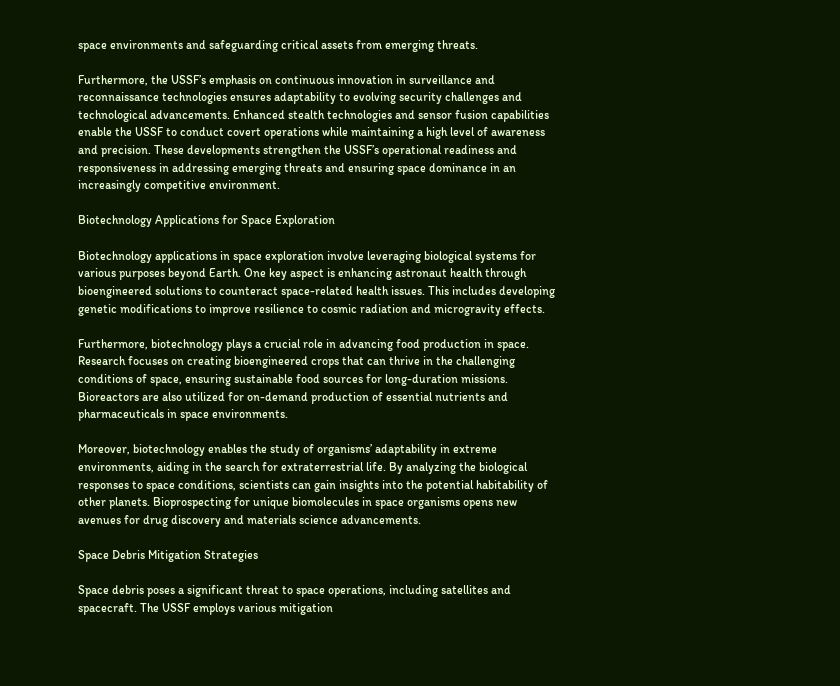space environments and safeguarding critical assets from emerging threats.

Furthermore, the USSF’s emphasis on continuous innovation in surveillance and reconnaissance technologies ensures adaptability to evolving security challenges and technological advancements. Enhanced stealth technologies and sensor fusion capabilities enable the USSF to conduct covert operations while maintaining a high level of awareness and precision. These developments strengthen the USSF’s operational readiness and responsiveness in addressing emerging threats and ensuring space dominance in an increasingly competitive environment.

Biotechnology Applications for Space Exploration

Biotechnology applications in space exploration involve leveraging biological systems for various purposes beyond Earth. One key aspect is enhancing astronaut health through bioengineered solutions to counteract space-related health issues. This includes developing genetic modifications to improve resilience to cosmic radiation and microgravity effects.

Furthermore, biotechnology plays a crucial role in advancing food production in space. Research focuses on creating bioengineered crops that can thrive in the challenging conditions of space, ensuring sustainable food sources for long-duration missions. Bioreactors are also utilized for on-demand production of essential nutrients and pharmaceuticals in space environments.

Moreover, biotechnology enables the study of organisms’ adaptability in extreme environments, aiding in the search for extraterrestrial life. By analyzing the biological responses to space conditions, scientists can gain insights into the potential habitability of other planets. Bioprospecting for unique biomolecules in space organisms opens new avenues for drug discovery and materials science advancements.

Space Debris Mitigation Strategies

Space debris poses a significant threat to space operations, including satellites and spacecraft. The USSF employs various mitigation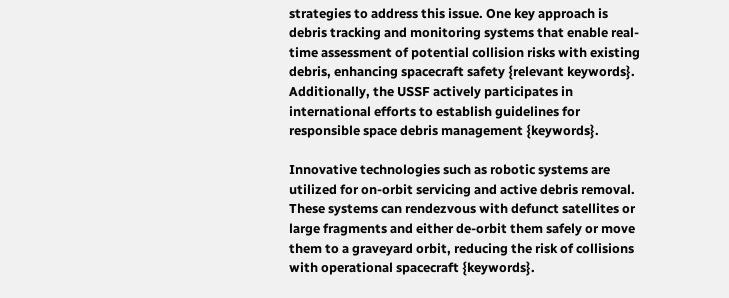strategies to address this issue. One key approach is debris tracking and monitoring systems that enable real-time assessment of potential collision risks with existing debris, enhancing spacecraft safety {relevant keywords}. Additionally, the USSF actively participates in international efforts to establish guidelines for responsible space debris management {keywords}.

Innovative technologies such as robotic systems are utilized for on-orbit servicing and active debris removal. These systems can rendezvous with defunct satellites or large fragments and either de-orbit them safely or move them to a graveyard orbit, reducing the risk of collisions with operational spacecraft {keywords}.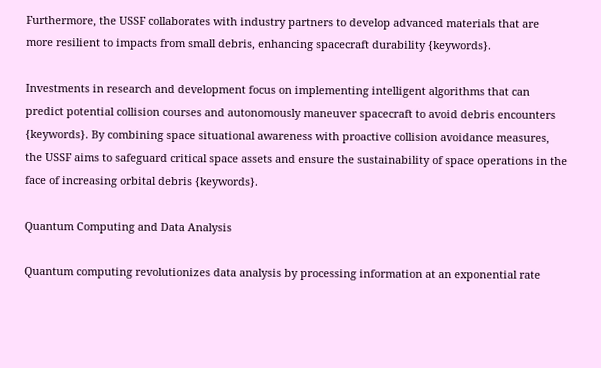Furthermore, the USSF collaborates with industry partners to develop advanced materials that are more resilient to impacts from small debris, enhancing spacecraft durability {keywords}.

Investments in research and development focus on implementing intelligent algorithms that can predict potential collision courses and autonomously maneuver spacecraft to avoid debris encounters {keywords}. By combining space situational awareness with proactive collision avoidance measures, the USSF aims to safeguard critical space assets and ensure the sustainability of space operations in the face of increasing orbital debris {keywords}.

Quantum Computing and Data Analysis

Quantum computing revolutionizes data analysis by processing information at an exponential rate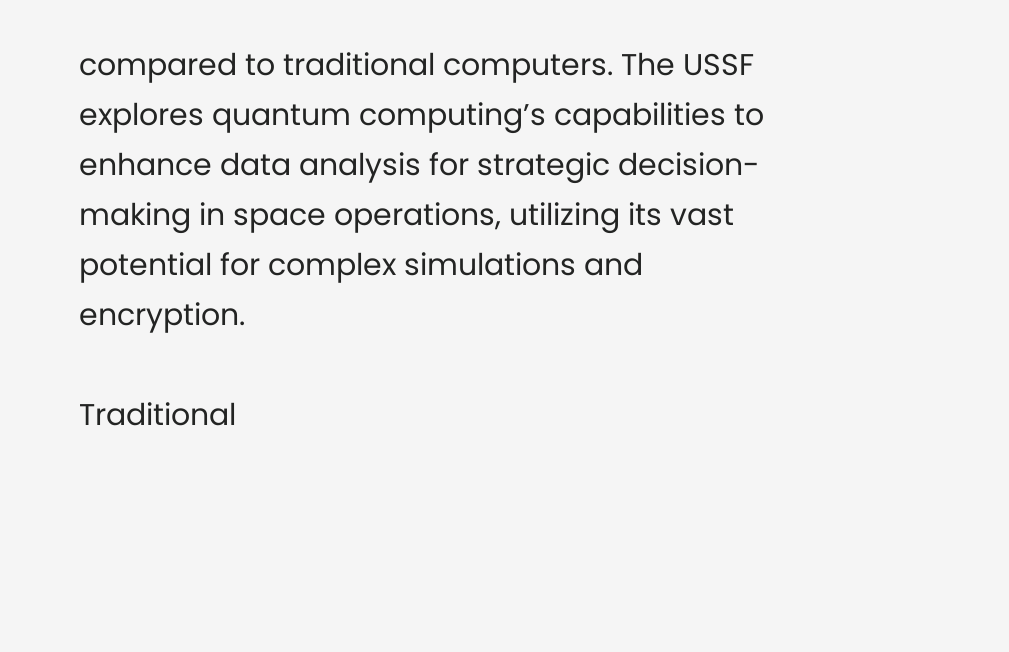compared to traditional computers. The USSF explores quantum computing’s capabilities to enhance data analysis for strategic decision-making in space operations, utilizing its vast potential for complex simulations and encryption.

Traditional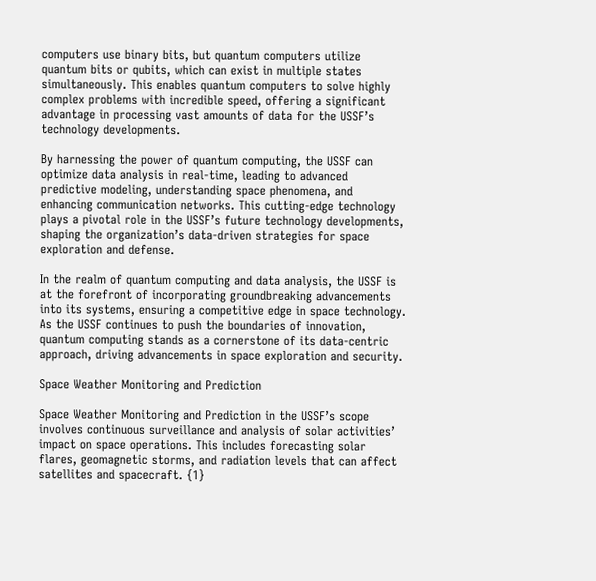computers use binary bits, but quantum computers utilize quantum bits or qubits, which can exist in multiple states simultaneously. This enables quantum computers to solve highly complex problems with incredible speed, offering a significant advantage in processing vast amounts of data for the USSF’s technology developments.

By harnessing the power of quantum computing, the USSF can optimize data analysis in real-time, leading to advanced predictive modeling, understanding space phenomena, and enhancing communication networks. This cutting-edge technology plays a pivotal role in the USSF’s future technology developments, shaping the organization’s data-driven strategies for space exploration and defense.

In the realm of quantum computing and data analysis, the USSF is at the forefront of incorporating groundbreaking advancements into its systems, ensuring a competitive edge in space technology. As the USSF continues to push the boundaries of innovation, quantum computing stands as a cornerstone of its data-centric approach, driving advancements in space exploration and security.

Space Weather Monitoring and Prediction

Space Weather Monitoring and Prediction in the USSF’s scope involves continuous surveillance and analysis of solar activities’ impact on space operations. This includes forecasting solar flares, geomagnetic storms, and radiation levels that can affect satellites and spacecraft. {1}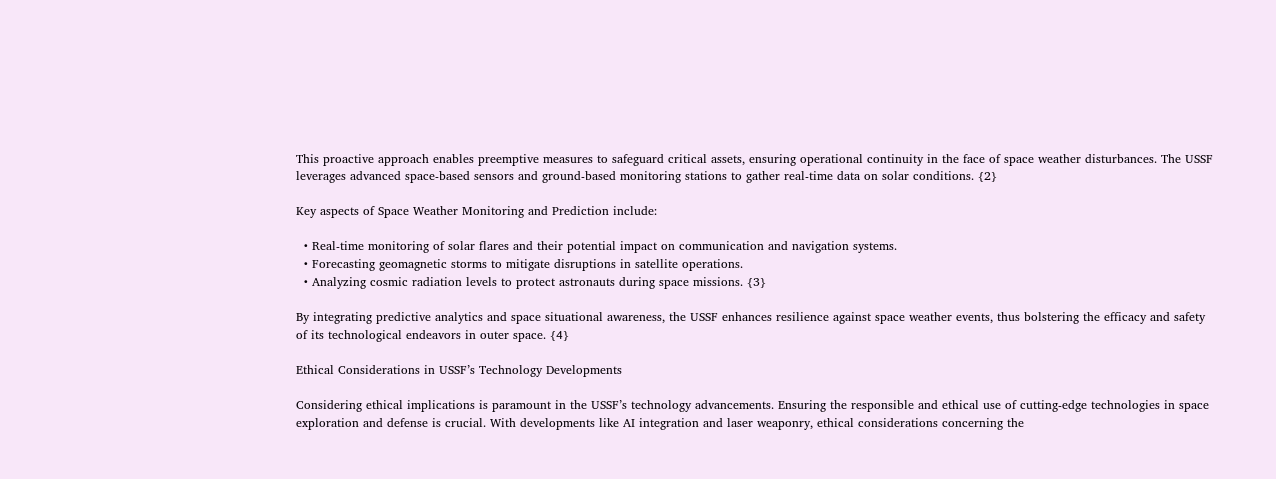This proactive approach enables preemptive measures to safeguard critical assets, ensuring operational continuity in the face of space weather disturbances. The USSF leverages advanced space-based sensors and ground-based monitoring stations to gather real-time data on solar conditions. {2}

Key aspects of Space Weather Monitoring and Prediction include:

  • Real-time monitoring of solar flares and their potential impact on communication and navigation systems.
  • Forecasting geomagnetic storms to mitigate disruptions in satellite operations.
  • Analyzing cosmic radiation levels to protect astronauts during space missions. {3}

By integrating predictive analytics and space situational awareness, the USSF enhances resilience against space weather events, thus bolstering the efficacy and safety of its technological endeavors in outer space. {4}

Ethical Considerations in USSF’s Technology Developments

Considering ethical implications is paramount in the USSF’s technology advancements. Ensuring the responsible and ethical use of cutting-edge technologies in space exploration and defense is crucial. With developments like AI integration and laser weaponry, ethical considerations concerning the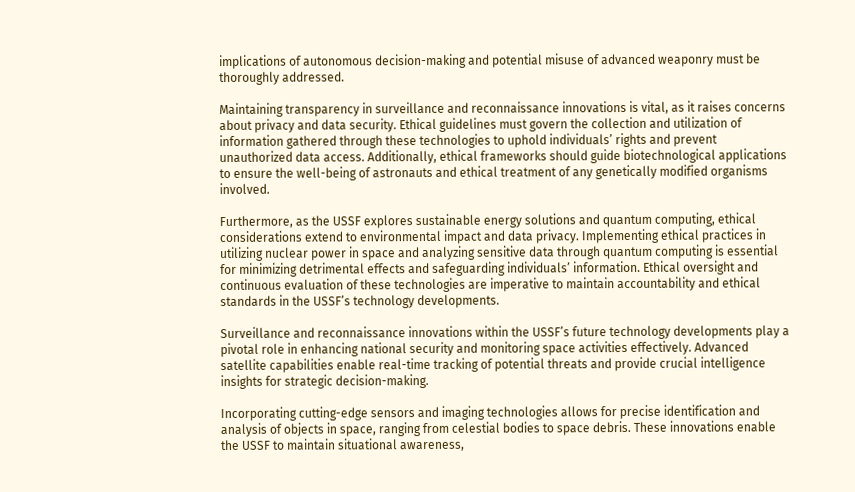implications of autonomous decision-making and potential misuse of advanced weaponry must be thoroughly addressed.

Maintaining transparency in surveillance and reconnaissance innovations is vital, as it raises concerns about privacy and data security. Ethical guidelines must govern the collection and utilization of information gathered through these technologies to uphold individuals’ rights and prevent unauthorized data access. Additionally, ethical frameworks should guide biotechnological applications to ensure the well-being of astronauts and ethical treatment of any genetically modified organisms involved.

Furthermore, as the USSF explores sustainable energy solutions and quantum computing, ethical considerations extend to environmental impact and data privacy. Implementing ethical practices in utilizing nuclear power in space and analyzing sensitive data through quantum computing is essential for minimizing detrimental effects and safeguarding individuals’ information. Ethical oversight and continuous evaluation of these technologies are imperative to maintain accountability and ethical standards in the USSF’s technology developments.

Surveillance and reconnaissance innovations within the USSF’s future technology developments play a pivotal role in enhancing national security and monitoring space activities effectively. Advanced satellite capabilities enable real-time tracking of potential threats and provide crucial intelligence insights for strategic decision-making.

Incorporating cutting-edge sensors and imaging technologies allows for precise identification and analysis of objects in space, ranging from celestial bodies to space debris. These innovations enable the USSF to maintain situational awareness,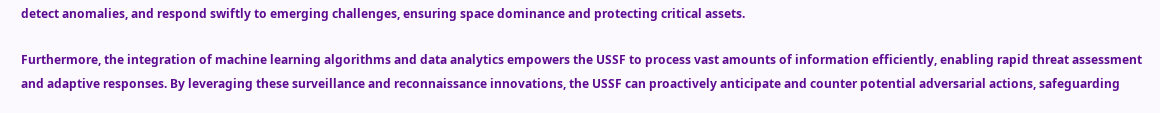detect anomalies, and respond swiftly to emerging challenges, ensuring space dominance and protecting critical assets.

Furthermore, the integration of machine learning algorithms and data analytics empowers the USSF to process vast amounts of information efficiently, enabling rapid threat assessment and adaptive responses. By leveraging these surveillance and reconnaissance innovations, the USSF can proactively anticipate and counter potential adversarial actions, safeguarding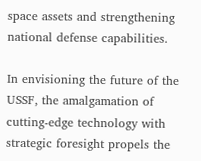space assets and strengthening national defense capabilities.

In envisioning the future of the USSF, the amalgamation of cutting-edge technology with strategic foresight propels the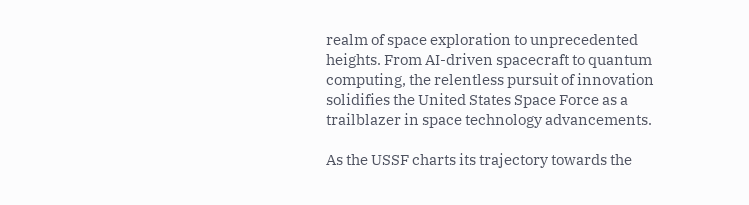realm of space exploration to unprecedented heights. From AI-driven spacecraft to quantum computing, the relentless pursuit of innovation solidifies the United States Space Force as a trailblazer in space technology advancements.

As the USSF charts its trajectory towards the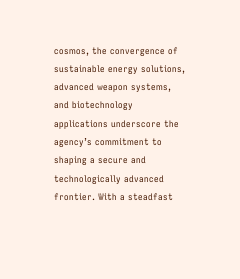cosmos, the convergence of sustainable energy solutions, advanced weapon systems, and biotechnology applications underscore the agency’s commitment to shaping a secure and technologically advanced frontier. With a steadfast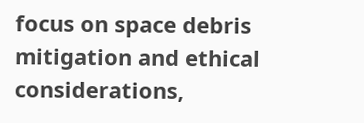focus on space debris mitigation and ethical considerations,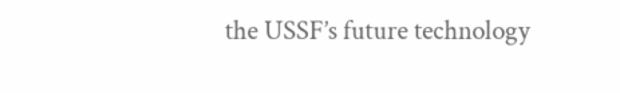the USSF’s future technology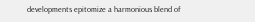developments epitomize a harmonious blend of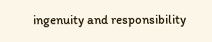ingenuity and responsibility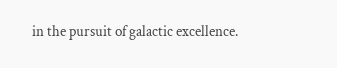in the pursuit of galactic excellence.